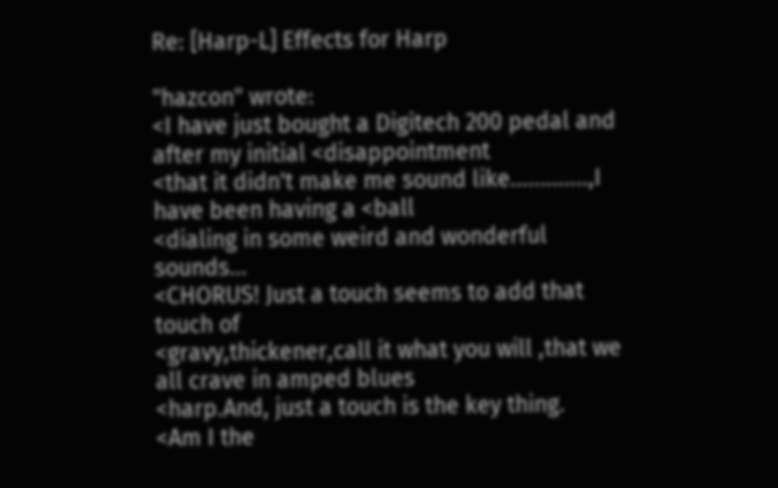Re: [Harp-L] Effects for Harp

"hazcon" wrote:
<I have just bought a Digitech 200 pedal and after my initial <disappointment
<that it didn't make me sound like.............,I have been having a <ball
<dialing in some weird and wonderful sounds...
<CHORUS! Just a touch seems to add that touch of
<gravy,thickener,call it what you will ,that we all crave in amped blues
<harp.And, just a touch is the key thing.
<Am I the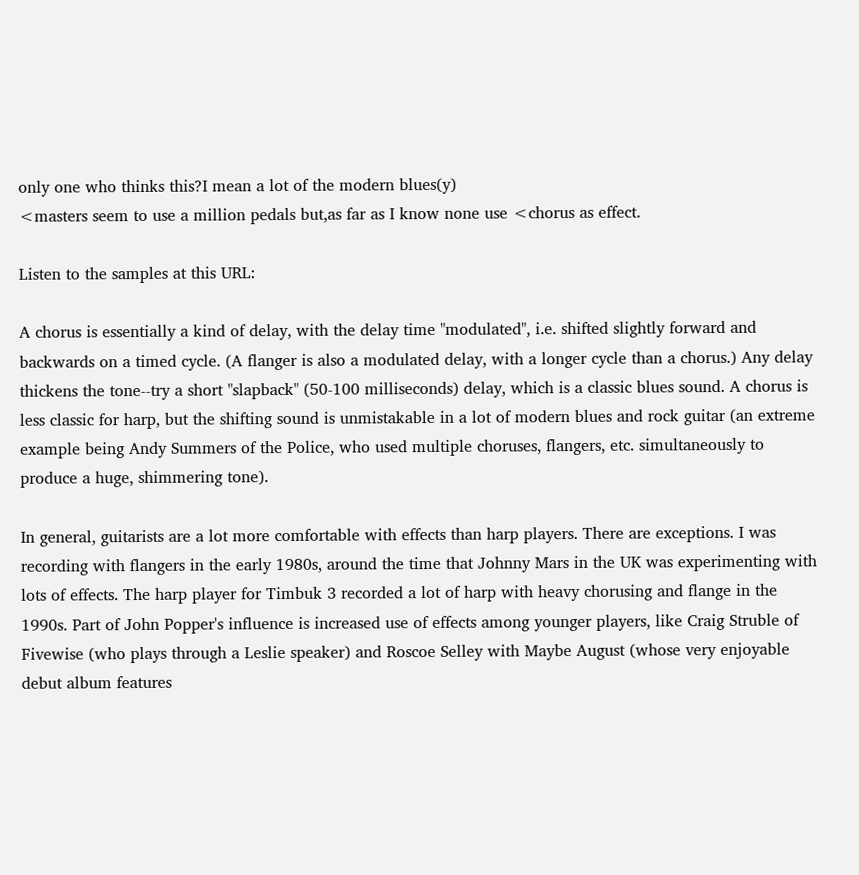only one who thinks this?I mean a lot of the modern blues(y)
<masters seem to use a million pedals but,as far as I know none use <chorus as effect.

Listen to the samples at this URL:

A chorus is essentially a kind of delay, with the delay time "modulated", i.e. shifted slightly forward and backwards on a timed cycle. (A flanger is also a modulated delay, with a longer cycle than a chorus.) Any delay thickens the tone--try a short "slapback" (50-100 milliseconds) delay, which is a classic blues sound. A chorus is less classic for harp, but the shifting sound is unmistakable in a lot of modern blues and rock guitar (an extreme example being Andy Summers of the Police, who used multiple choruses, flangers, etc. simultaneously to produce a huge, shimmering tone).

In general, guitarists are a lot more comfortable with effects than harp players. There are exceptions. I was recording with flangers in the early 1980s, around the time that Johnny Mars in the UK was experimenting with lots of effects. The harp player for Timbuk 3 recorded a lot of harp with heavy chorusing and flange in the 1990s. Part of John Popper's influence is increased use of effects among younger players, like Craig Struble of Fivewise (who plays through a Leslie speaker) and Roscoe Selley with Maybe August (whose very enjoyable debut album features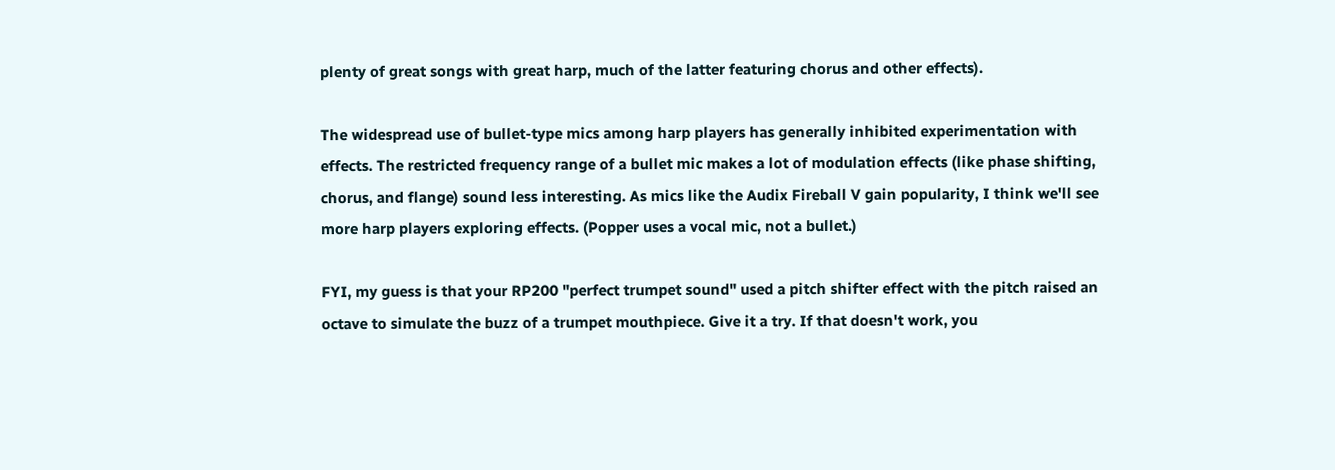plenty of great songs with great harp, much of the latter featuring chorus and other effects).

The widespread use of bullet-type mics among harp players has generally inhibited experimentation with effects. The restricted frequency range of a bullet mic makes a lot of modulation effects (like phase shifting, chorus, and flange) sound less interesting. As mics like the Audix Fireball V gain popularity, I think we'll see more harp players exploring effects. (Popper uses a vocal mic, not a bullet.)

FYI, my guess is that your RP200 "perfect trumpet sound" used a pitch shifter effect with the pitch raised an octave to simulate the buzz of a trumpet mouthpiece. Give it a try. If that doesn't work, you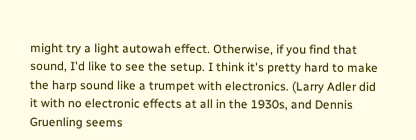might try a light autowah effect. Otherwise, if you find that sound, I'd like to see the setup. I think it's pretty hard to make the harp sound like a trumpet with electronics. (Larry Adler did it with no electronic effects at all in the 1930s, and Dennis Gruenling seems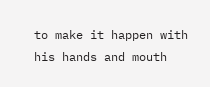to make it happen with his hands and mouth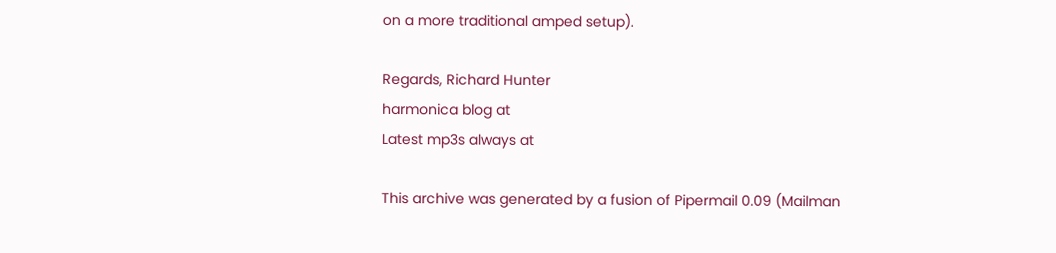on a more traditional amped setup).

Regards, Richard Hunter
harmonica blog at
Latest mp3s always at

This archive was generated by a fusion of Pipermail 0.09 (Mailman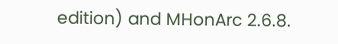edition) and MHonArc 2.6.8.